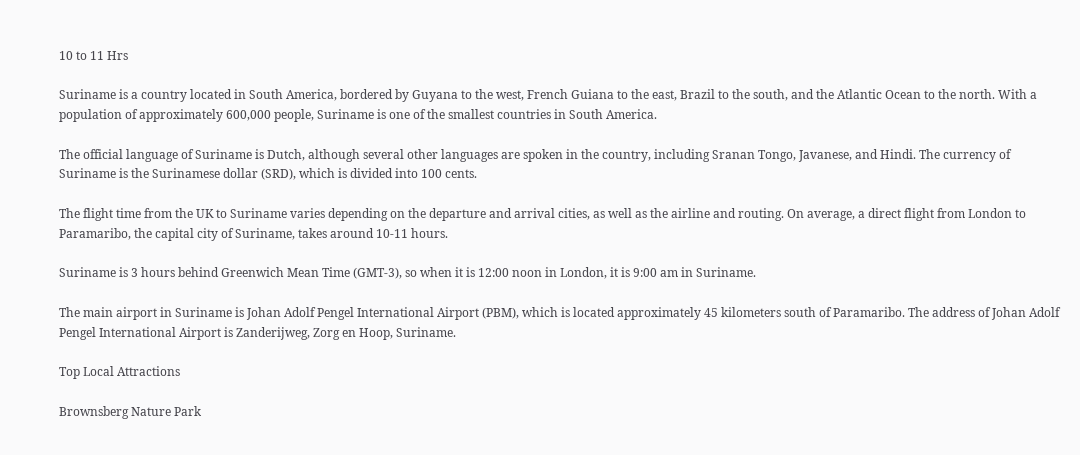10 to 11 Hrs

Suriname is a country located in South America, bordered by Guyana to the west, French Guiana to the east, Brazil to the south, and the Atlantic Ocean to the north. With a population of approximately 600,000 people, Suriname is one of the smallest countries in South America.

The official language of Suriname is Dutch, although several other languages are spoken in the country, including Sranan Tongo, Javanese, and Hindi. The currency of Suriname is the Surinamese dollar (SRD), which is divided into 100 cents.

The flight time from the UK to Suriname varies depending on the departure and arrival cities, as well as the airline and routing. On average, a direct flight from London to Paramaribo, the capital city of Suriname, takes around 10-11 hours.

Suriname is 3 hours behind Greenwich Mean Time (GMT-3), so when it is 12:00 noon in London, it is 9:00 am in Suriname.

The main airport in Suriname is Johan Adolf Pengel International Airport (PBM), which is located approximately 45 kilometers south of Paramaribo. The address of Johan Adolf Pengel International Airport is Zanderijweg, Zorg en Hoop, Suriname.

Top Local Attractions

Brownsberg Nature Park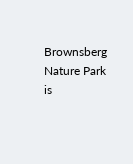Brownsberg Nature Park is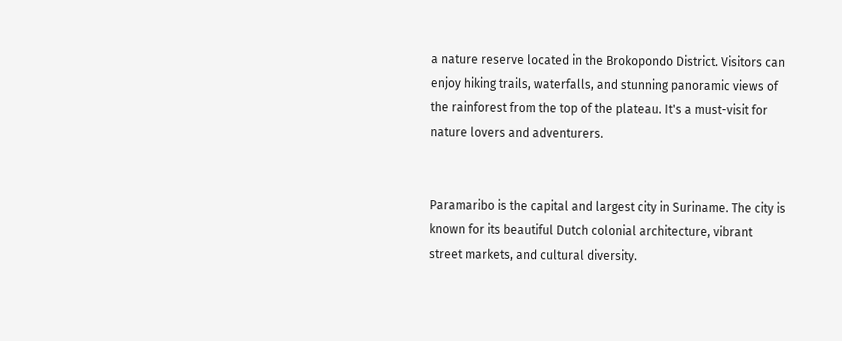a nature reserve located in the Brokopondo District. Visitors can enjoy hiking trails, waterfalls, and stunning panoramic views of the rainforest from the top of the plateau. It's a must-visit for nature lovers and adventurers.


Paramaribo is the capital and largest city in Suriname. The city is known for its beautiful Dutch colonial architecture, vibrant street markets, and cultural diversity.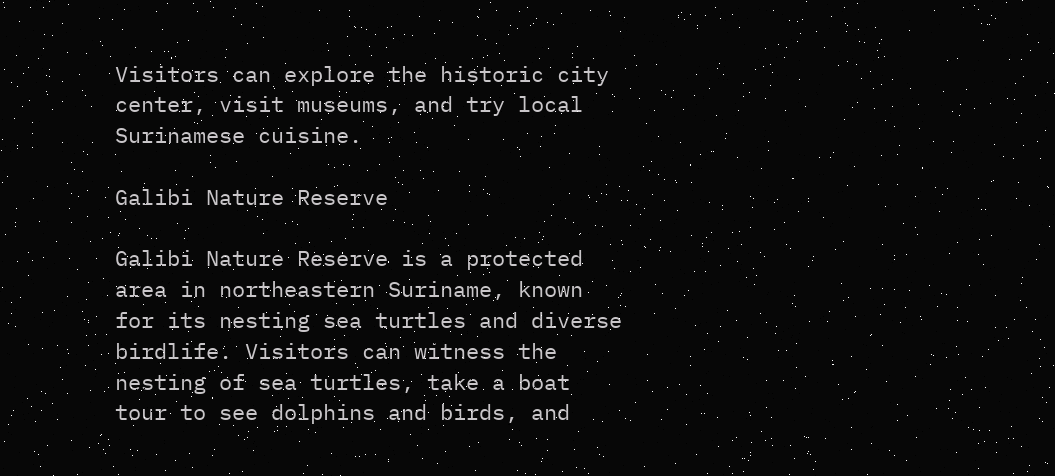Visitors can explore the historic city center, visit museums, and try local Surinamese cuisine.

Galibi Nature Reserve

Galibi Nature Reserve is a protected area in northeastern Suriname, known for its nesting sea turtles and diverse birdlife. Visitors can witness the nesting of sea turtles, take a boat tour to see dolphins and birds, and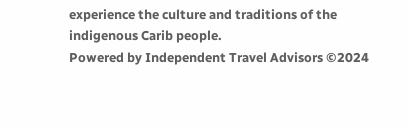experience the culture and traditions of the indigenous Carib people.
Powered by Independent Travel Advisors ©2024